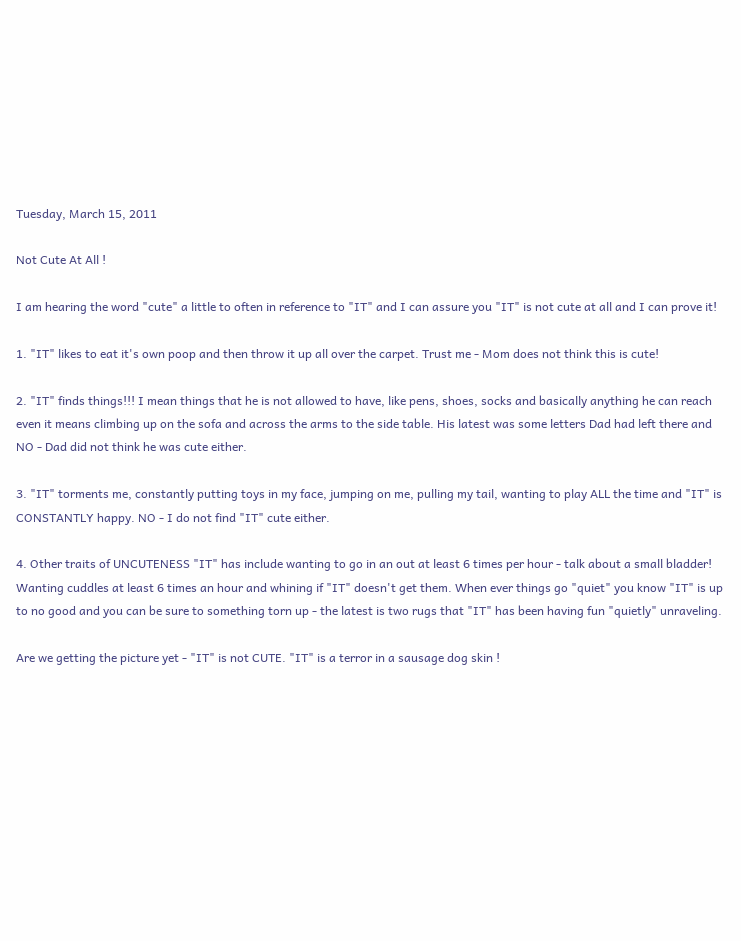Tuesday, March 15, 2011

Not Cute At All !

I am hearing the word "cute" a little to often in reference to "IT" and I can assure you "IT" is not cute at all and I can prove it!

1. "IT" likes to eat it's own poop and then throw it up all over the carpet. Trust me - Mom does not think this is cute!

2. "IT" finds things!!! I mean things that he is not allowed to have, like pens, shoes, socks and basically anything he can reach even it means climbing up on the sofa and across the arms to the side table. His latest was some letters Dad had left there and NO - Dad did not think he was cute either.

3. "IT" torments me, constantly putting toys in my face, jumping on me, pulling my tail, wanting to play ALL the time and "IT" is CONSTANTLY happy. NO - I do not find "IT" cute either.

4. Other traits of UNCUTENESS "IT" has include wanting to go in an out at least 6 times per hour - talk about a small bladder! Wanting cuddles at least 6 times an hour and whining if "IT" doesn't get them. When ever things go "quiet" you know "IT" is up to no good and you can be sure to something torn up - the latest is two rugs that "IT" has been having fun "quietly" unraveling.

Are we getting the picture yet - "IT" is not CUTE. "IT" is a terror in a sausage dog skin !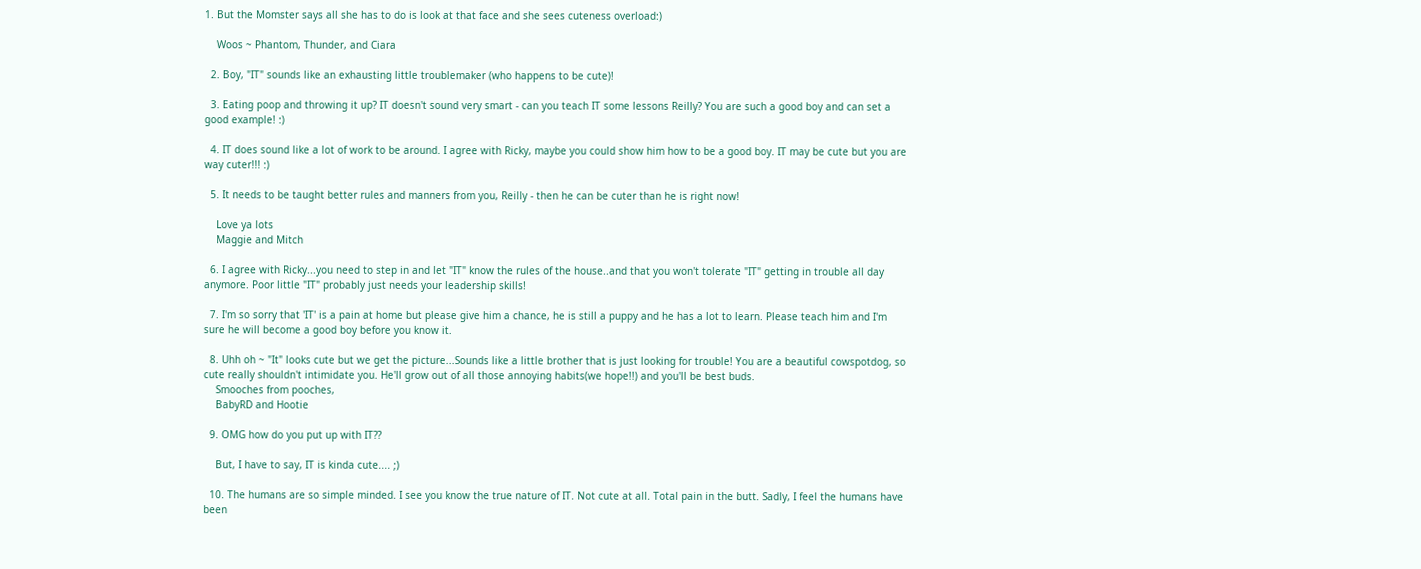1. But the Momster says all she has to do is look at that face and she sees cuteness overload:)

    Woos ~ Phantom, Thunder, and Ciara

  2. Boy, "IT" sounds like an exhausting little troublemaker (who happens to be cute)!

  3. Eating poop and throwing it up? IT doesn't sound very smart - can you teach IT some lessons Reilly? You are such a good boy and can set a good example! :)

  4. IT does sound like a lot of work to be around. I agree with Ricky, maybe you could show him how to be a good boy. IT may be cute but you are way cuter!!! :)

  5. It needs to be taught better rules and manners from you, Reilly - then he can be cuter than he is right now!

    Love ya lots
    Maggie and Mitch

  6. I agree with Ricky...you need to step in and let "IT" know the rules of the house..and that you won't tolerate "IT" getting in trouble all day anymore. Poor little "IT" probably just needs your leadership skills!

  7. I'm so sorry that 'IT' is a pain at home but please give him a chance, he is still a puppy and he has a lot to learn. Please teach him and I'm sure he will become a good boy before you know it.

  8. Uhh oh ~ "It" looks cute but we get the picture...Sounds like a little brother that is just looking for trouble! You are a beautiful cowspotdog, so cute really shouldn't intimidate you. He'll grow out of all those annoying habits(we hope!!) and you'll be best buds.
    Smooches from pooches,
    BabyRD and Hootie

  9. OMG how do you put up with IT??

    But, I have to say, IT is kinda cute.... ;)

  10. The humans are so simple minded. I see you know the true nature of IT. Not cute at all. Total pain in the butt. Sadly, I feel the humans have been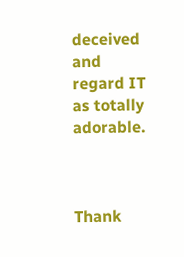deceived and regard IT as totally adorable.



Thank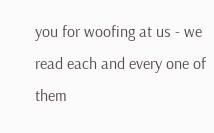you for woofing at us - we read each and every one of them